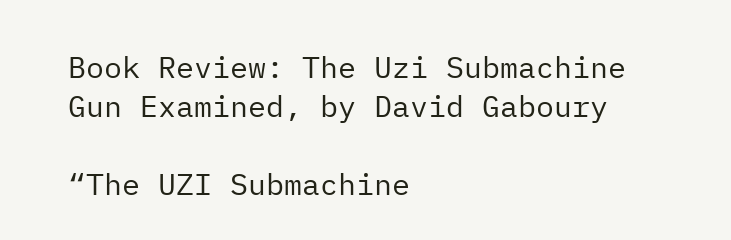Book Review: The Uzi Submachine Gun Examined, by David Gaboury

“The UZI Submachine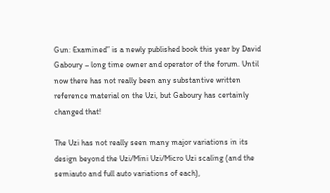Gun: Examined” is a newly published book this year by David Gaboury – long time owner and operator of the forum. Until now there has not really been any substantive written reference material on the Uzi, but Gaboury has certainly changed that!

The Uzi has not really seen many major variations in its design beyond the Uzi/Mini Uzi/Micro Uzi scaling (and the semiauto and full auto variations of each),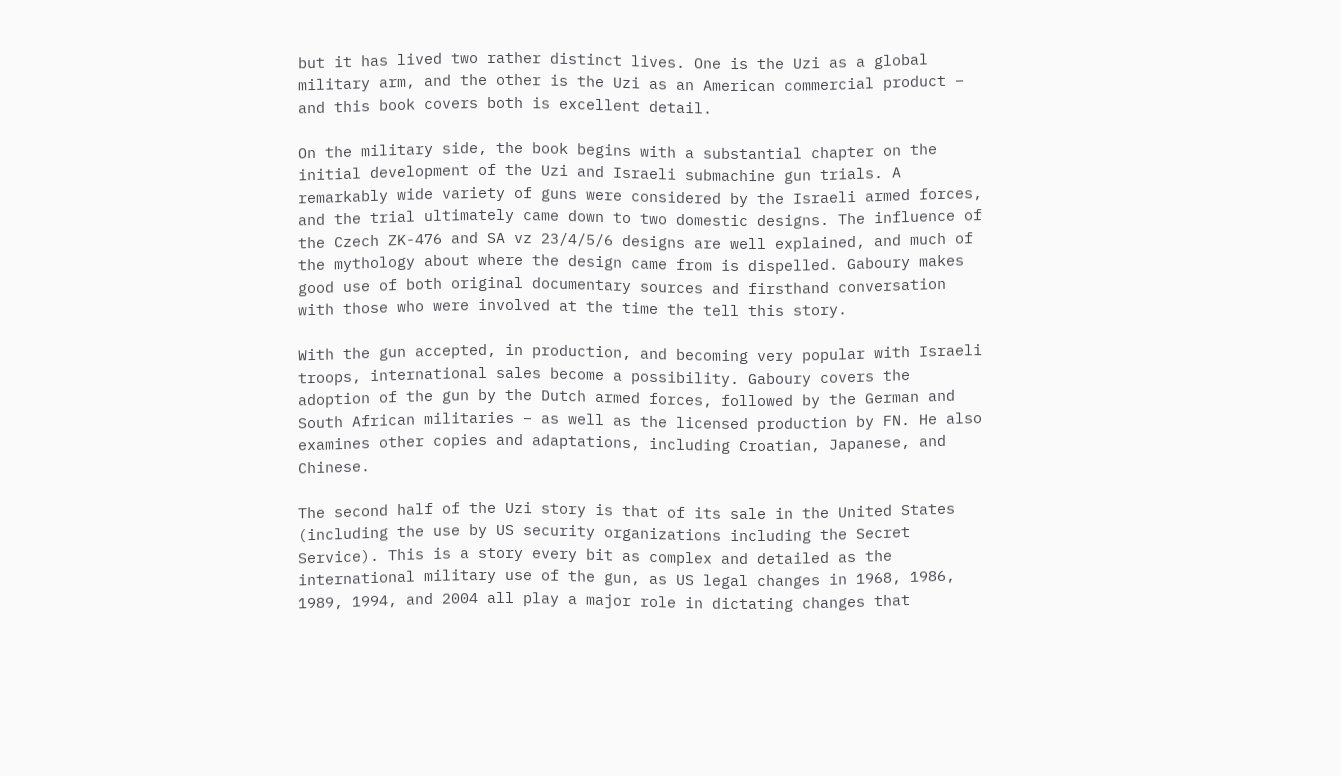but it has lived two rather distinct lives. One is the Uzi as a global military arm, and the other is the Uzi as an American commercial product – and this book covers both is excellent detail.

On the military side, the book begins with a substantial chapter on the initial development of the Uzi and Israeli submachine gun trials. A remarkably wide variety of guns were considered by the Israeli armed forces, and the trial ultimately came down to two domestic designs. The influence of the Czech ZK-476 and SA vz 23/4/5/6 designs are well explained, and much of the mythology about where the design came from is dispelled. Gaboury makes good use of both original documentary sources and firsthand conversation with those who were involved at the time the tell this story.

With the gun accepted, in production, and becoming very popular with Israeli troops, international sales become a possibility. Gaboury covers the adoption of the gun by the Dutch armed forces, followed by the German and South African militaries – as well as the licensed production by FN. He also examines other copies and adaptations, including Croatian, Japanese, and Chinese.

The second half of the Uzi story is that of its sale in the United States (including the use by US security organizations including the Secret Service). This is a story every bit as complex and detailed as the international military use of the gun, as US legal changes in 1968, 1986, 1989, 1994, and 2004 all play a major role in dictating changes that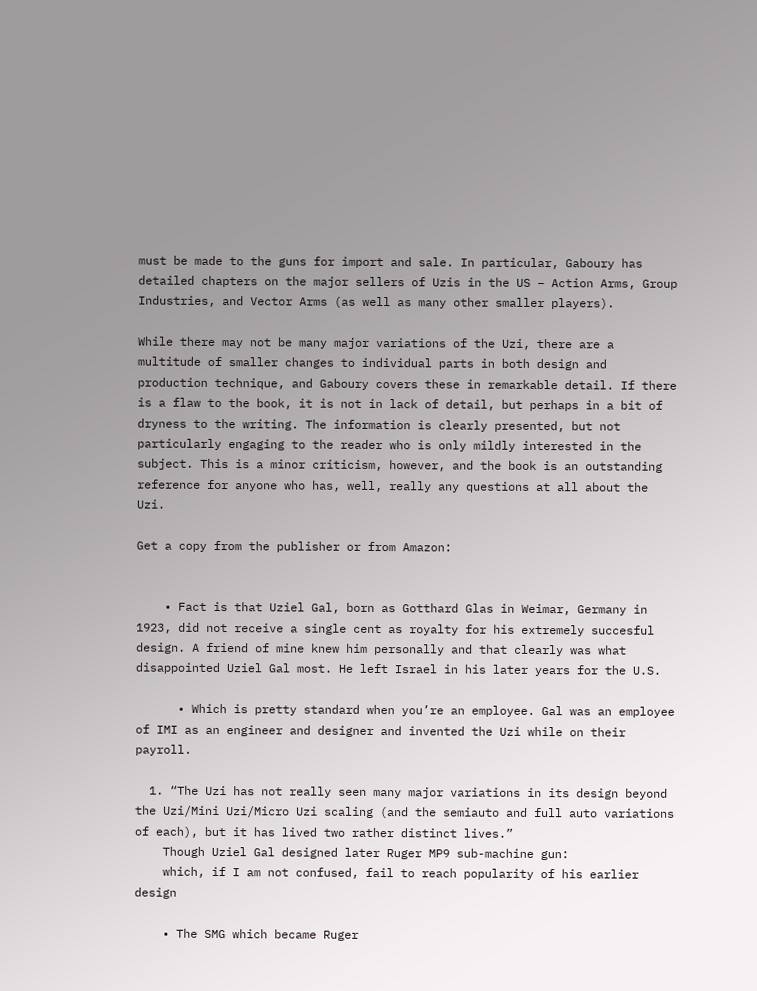must be made to the guns for import and sale. In particular, Gaboury has detailed chapters on the major sellers of Uzis in the US – Action Arms, Group Industries, and Vector Arms (as well as many other smaller players).

While there may not be many major variations of the Uzi, there are a multitude of smaller changes to individual parts in both design and production technique, and Gaboury covers these in remarkable detail. If there is a flaw to the book, it is not in lack of detail, but perhaps in a bit of dryness to the writing. The information is clearly presented, but not particularly engaging to the reader who is only mildly interested in the subject. This is a minor criticism, however, and the book is an outstanding reference for anyone who has, well, really any questions at all about the Uzi.

Get a copy from the publisher or from Amazon:


    • Fact is that Uziel Gal, born as Gotthard Glas in Weimar, Germany in 1923, did not receive a single cent as royalty for his extremely succesful design. A friend of mine knew him personally and that clearly was what disappointed Uziel Gal most. He left Israel in his later years for the U.S.

      • Which is pretty standard when you’re an employee. Gal was an employee of IMI as an engineer and designer and invented the Uzi while on their payroll.

  1. “The Uzi has not really seen many major variations in its design beyond the Uzi/Mini Uzi/Micro Uzi scaling (and the semiauto and full auto variations of each), but it has lived two rather distinct lives.”
    Though Uziel Gal designed later Ruger MP9 sub-machine gun:
    which, if I am not confused, fail to reach popularity of his earlier design

    • The SMG which became Ruger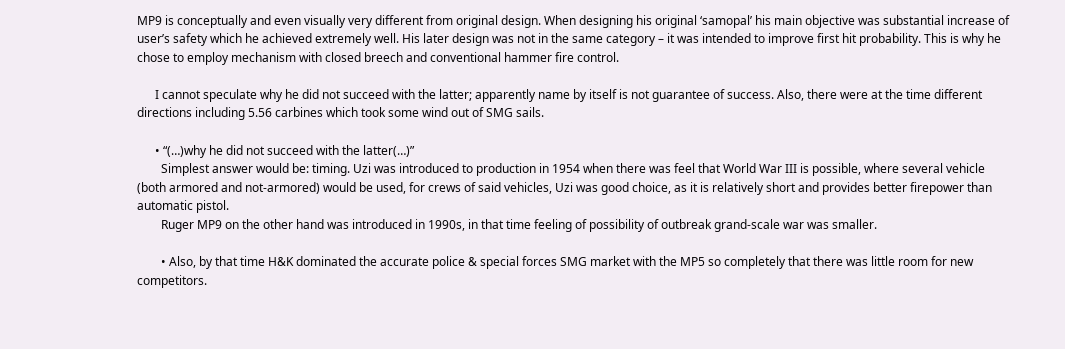MP9 is conceptually and even visually very different from original design. When designing his original ‘samopal’ his main objective was substantial increase of user’s safety which he achieved extremely well. His later design was not in the same category – it was intended to improve first hit probability. This is why he chose to employ mechanism with closed breech and conventional hammer fire control.

      I cannot speculate why he did not succeed with the latter; apparently name by itself is not guarantee of success. Also, there were at the time different directions including 5.56 carbines which took some wind out of SMG sails.

      • “(…)why he did not succeed with the latter(…)”
        Simplest answer would be: timing. Uzi was introduced to production in 1954 when there was feel that World War III is possible, where several vehicle (both armored and not-armored) would be used, for crews of said vehicles, Uzi was good choice, as it is relatively short and provides better firepower than automatic pistol.
        Ruger MP9 on the other hand was introduced in 1990s, in that time feeling of possibility of outbreak grand-scale war was smaller.

        • Also, by that time H&K dominated the accurate police & special forces SMG market with the MP5 so completely that there was little room for new competitors.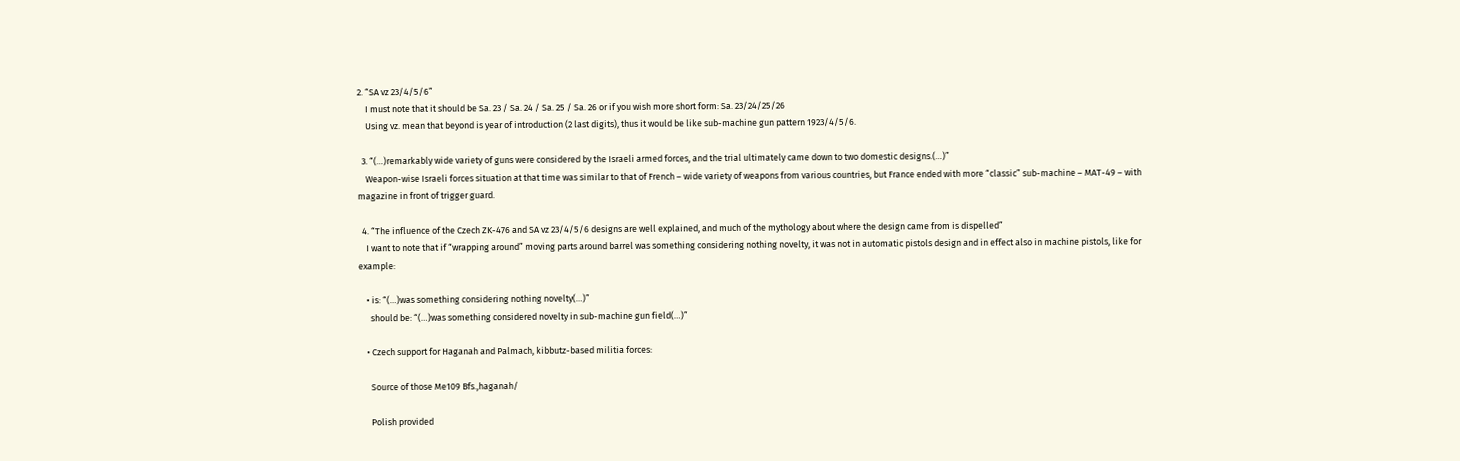2. “SA vz 23/4/5/6”
    I must note that it should be Sa. 23 / Sa. 24 / Sa. 25 / Sa. 26 or if you wish more short form: Sa. 23/24/25/26
    Using vz. mean that beyond is year of introduction (2 last digits), thus it would be like sub-machine gun pattern 1923/4/5/6.

  3. “(…)remarkably wide variety of guns were considered by the Israeli armed forces, and the trial ultimately came down to two domestic designs.(…)”
    Weapon-wise Israeli forces situation at that time was similar to that of French – wide variety of weapons from various countries, but France ended with more “classic” sub-machine – MAT-49 – with magazine in front of trigger guard.

  4. “The influence of the Czech ZK-476 and SA vz 23/4/5/6 designs are well explained, and much of the mythology about where the design came from is dispelled”
    I want to note that if “wrapping around” moving parts around barrel was something considering nothing novelty, it was not in automatic pistols design and in effect also in machine pistols, like for example:

    • is: “(…)was something considering nothing novelty(…)”
      should be: “(…)was something considered novelty in sub-machine gun field(…)”

    • Czech support for Haganah and Palmach, kibbutz-based militia forces:

      Source of those Me109 Bfs.,haganah/

      Polish provided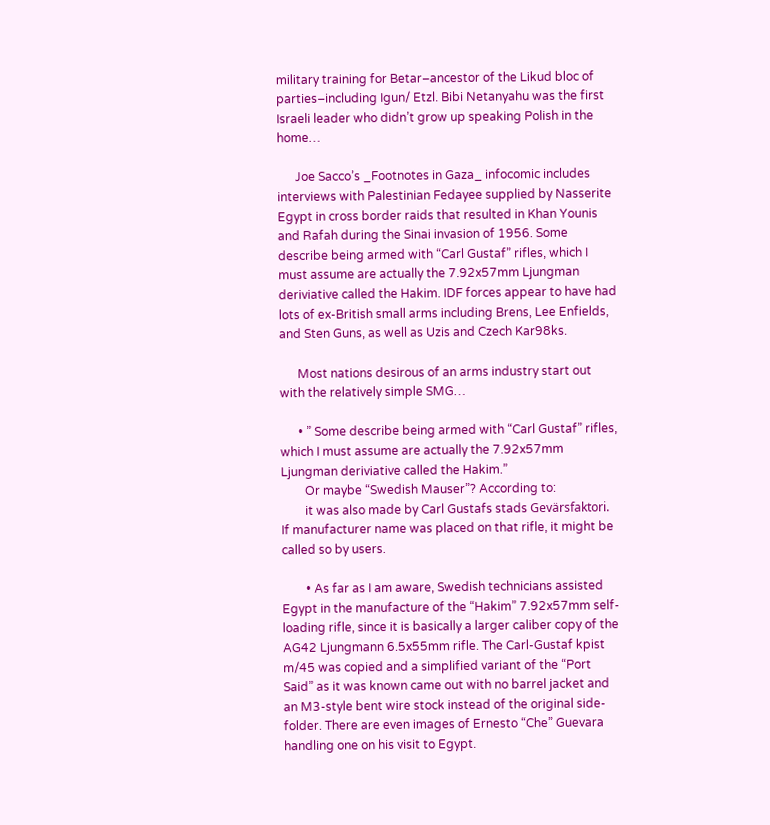military training for Betar–ancestor of the Likud bloc of parties–including Igun/ Etzl. Bibi Netanyahu was the first Israeli leader who didn’t grow up speaking Polish in the home…

      Joe Sacco’s _Footnotes in Gaza_ infocomic includes interviews with Palestinian Fedayee supplied by Nasserite Egypt in cross border raids that resulted in Khan Younis and Rafah during the Sinai invasion of 1956. Some describe being armed with “Carl Gustaf” rifles, which I must assume are actually the 7.92x57mm Ljungman deriviative called the Hakim. IDF forces appear to have had lots of ex-British small arms including Brens, Lee Enfields, and Sten Guns, as well as Uzis and Czech Kar98ks.

      Most nations desirous of an arms industry start out with the relatively simple SMG…

      • ” Some describe being armed with “Carl Gustaf” rifles, which I must assume are actually the 7.92x57mm Ljungman deriviative called the Hakim.”
        Or maybe “Swedish Mauser”? According to:
        it was also made by Carl Gustafs stads Gevärsfaktori. If manufacturer name was placed on that rifle, it might be called so by users.

        • As far as I am aware, Swedish technicians assisted Egypt in the manufacture of the “Hakim” 7.92x57mm self-loading rifle, since it is basically a larger caliber copy of the AG42 Ljungmann 6.5x55mm rifle. The Carl-Gustaf kpist m/45 was copied and a simplified variant of the “Port Said” as it was known came out with no barrel jacket and an M3-style bent wire stock instead of the original side-folder. There are even images of Ernesto “Che” Guevara handling one on his visit to Egypt.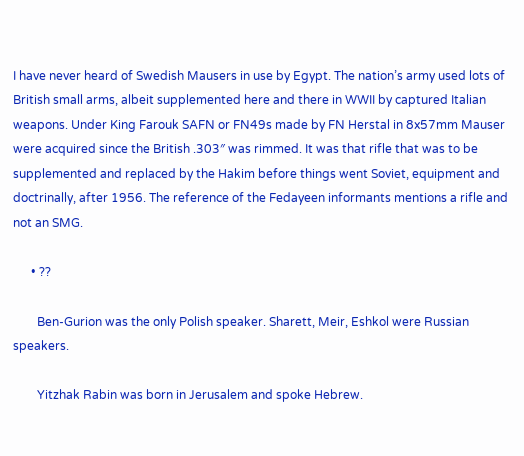I have never heard of Swedish Mausers in use by Egypt. The nation’s army used lots of British small arms, albeit supplemented here and there in WWII by captured Italian weapons. Under King Farouk SAFN or FN49s made by FN Herstal in 8x57mm Mauser were acquired since the British .303″ was rimmed. It was that rifle that was to be supplemented and replaced by the Hakim before things went Soviet, equipment and doctrinally, after 1956. The reference of the Fedayeen informants mentions a rifle and not an SMG.

      • ??

        Ben-Gurion was the only Polish speaker. Sharett, Meir, Eshkol were Russian speakers.

        Yitzhak Rabin was born in Jerusalem and spoke Hebrew.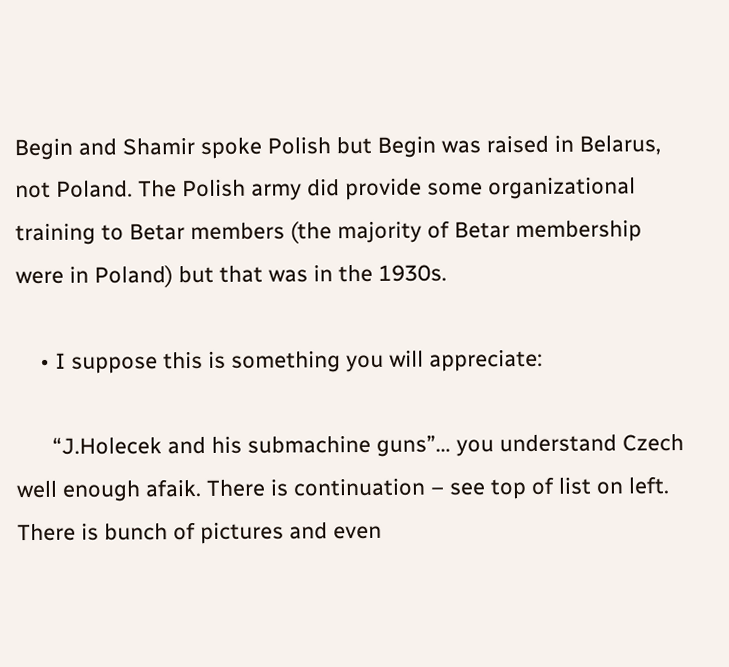Begin and Shamir spoke Polish but Begin was raised in Belarus, not Poland. The Polish army did provide some organizational training to Betar members (the majority of Betar membership were in Poland) but that was in the 1930s.

    • I suppose this is something you will appreciate:

      “J.Holecek and his submachine guns”… you understand Czech well enough afaik. There is continuation – see top of list on left. There is bunch of pictures and even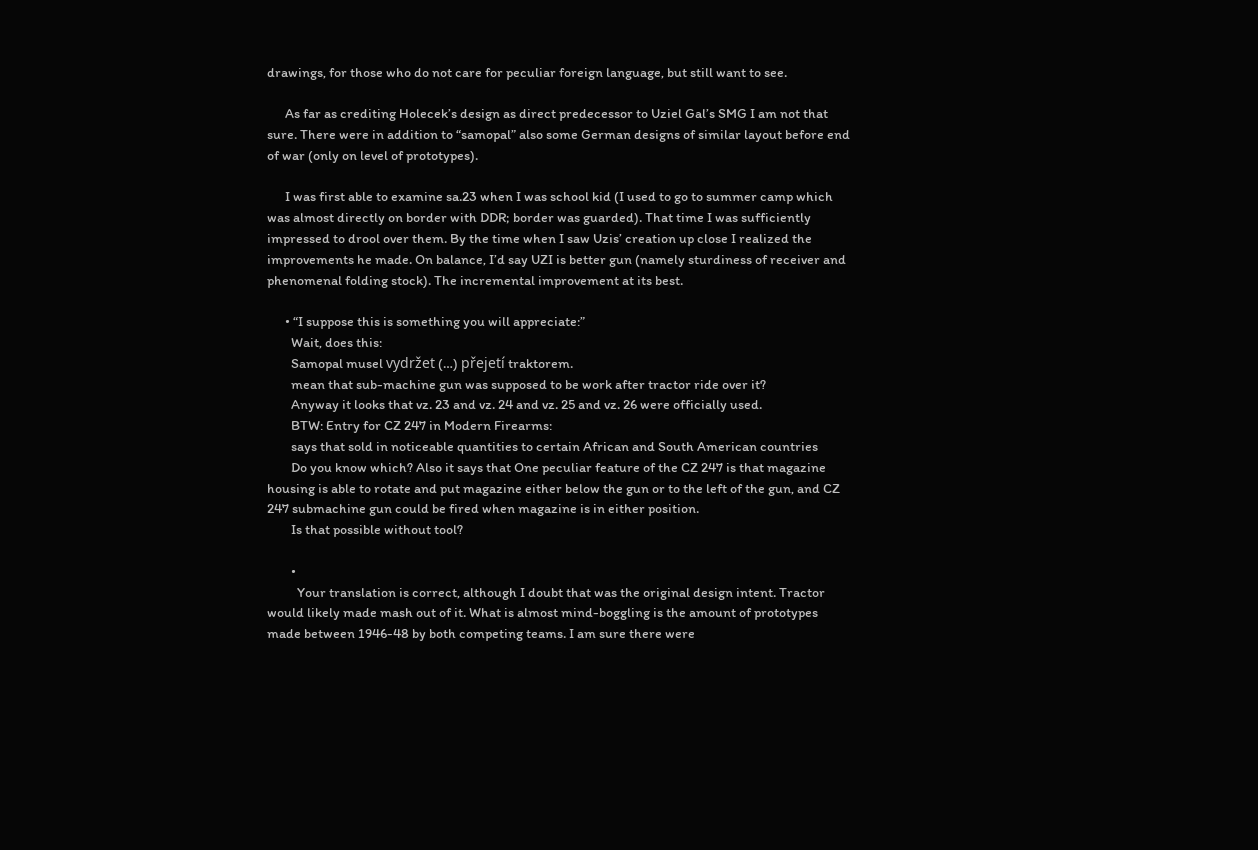drawings, for those who do not care for peculiar foreign language, but still want to see.

      As far as crediting Holecek’s design as direct predecessor to Uziel Gal’s SMG I am not that sure. There were in addition to “samopal” also some German designs of similar layout before end of war (only on level of prototypes).

      I was first able to examine sa.23 when I was school kid (I used to go to summer camp which was almost directly on border with DDR; border was guarded). That time I was sufficiently impressed to drool over them. By the time when I saw Uzis’ creation up close I realized the improvements he made. On balance, I’d say UZI is better gun (namely sturdiness of receiver and phenomenal folding stock). The incremental improvement at its best.

      • “I suppose this is something you will appreciate:”
        Wait, does this:
        Samopal musel vydržet (…) přejetí traktorem.
        mean that sub-machine gun was supposed to be work after tractor ride over it?
        Anyway it looks that vz. 23 and vz. 24 and vz. 25 and vz. 26 were officially used.
        BTW: Entry for CZ 247 in Modern Firearms:
        says that sold in noticeable quantities to certain African and South American countries
        Do you know which? Also it says that One peculiar feature of the CZ 247 is that magazine housing is able to rotate and put magazine either below the gun or to the left of the gun, and CZ 247 submachine gun could be fired when magazine is in either position.
        Is that possible without tool?

        •
          Your translation is correct, although I doubt that was the original design intent. Tractor would likely made mash out of it. What is almost mind-boggling is the amount of prototypes made between 1946-48 by both competing teams. I am sure there were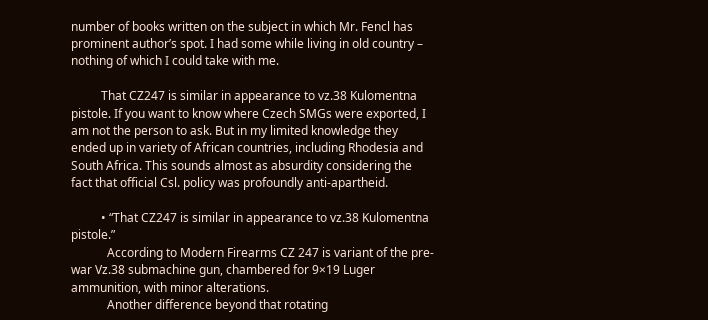number of books written on the subject in which Mr. Fencl has prominent author’s spot. I had some while living in old country – nothing of which I could take with me.

          That CZ247 is similar in appearance to vz.38 Kulomentna pistole. If you want to know where Czech SMGs were exported, I am not the person to ask. But in my limited knowledge they ended up in variety of African countries, including Rhodesia and South Africa. This sounds almost as absurdity considering the fact that official Csl. policy was profoundly anti-apartheid.

          • “That CZ247 is similar in appearance to vz.38 Kulomentna pistole.”
            According to Modern Firearms CZ 247 is variant of the pre-war Vz.38 submachine gun, chambered for 9×19 Luger ammunition, with minor alterations.
            Another difference beyond that rotating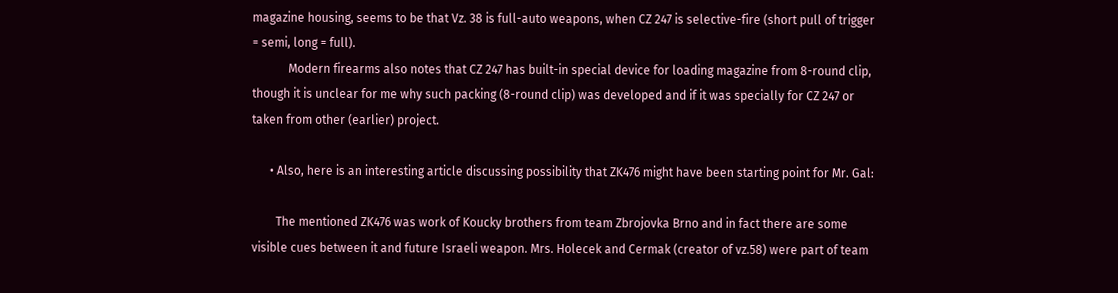magazine housing, seems to be that Vz. 38 is full-auto weapons, when CZ 247 is selective-fire (short pull of trigger = semi, long = full).
            Modern firearms also notes that CZ 247 has built-in special device for loading magazine from 8-round clip, though it is unclear for me why such packing (8-round clip) was developed and if it was specially for CZ 247 or taken from other (earlier) project.

      • Also, here is an interesting article discussing possibility that ZK476 might have been starting point for Mr. Gal:

        The mentioned ZK476 was work of Koucky brothers from team Zbrojovka Brno and in fact there are some visible cues between it and future Israeli weapon. Mrs. Holecek and Cermak (creator of vz.58) were part of team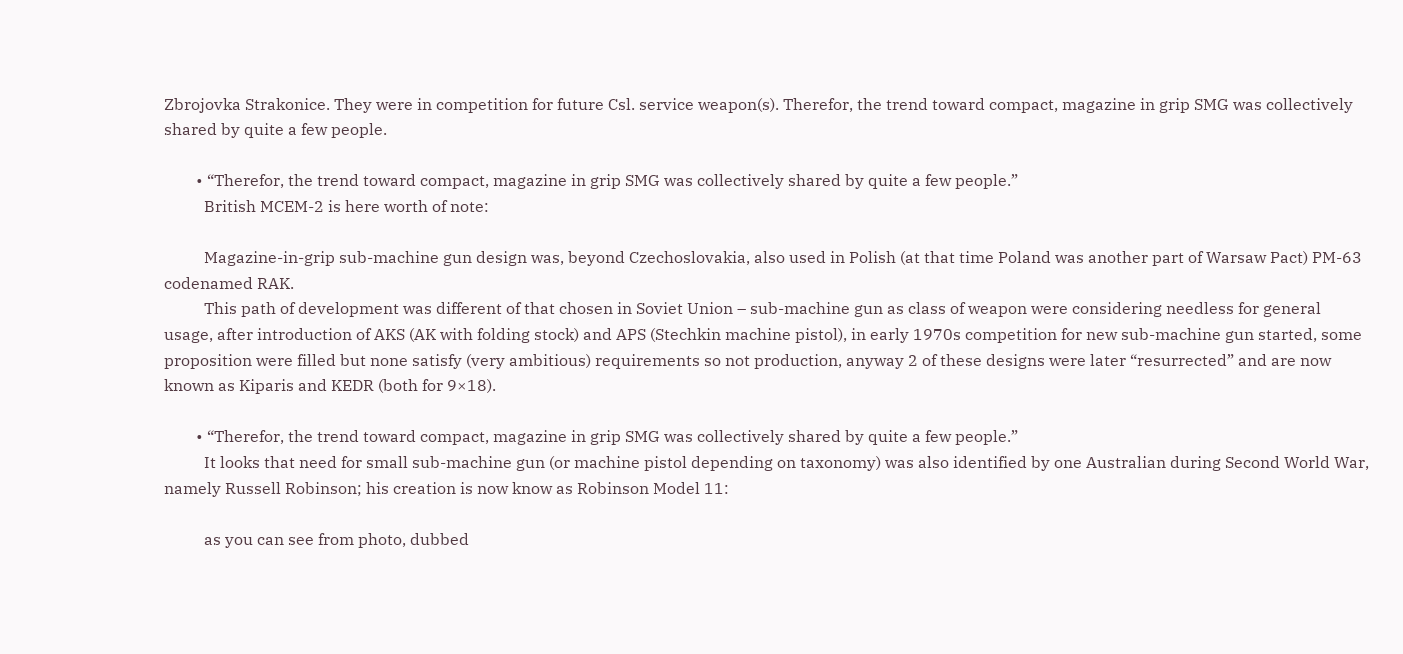Zbrojovka Strakonice. They were in competition for future Csl. service weapon(s). Therefor, the trend toward compact, magazine in grip SMG was collectively shared by quite a few people.

        • “Therefor, the trend toward compact, magazine in grip SMG was collectively shared by quite a few people.”
          British MCEM-2 is here worth of note:

          Magazine-in-grip sub-machine gun design was, beyond Czechoslovakia, also used in Polish (at that time Poland was another part of Warsaw Pact) PM-63 codenamed RAK.
          This path of development was different of that chosen in Soviet Union – sub-machine gun as class of weapon were considering needless for general usage, after introduction of AKS (AK with folding stock) and APS (Stechkin machine pistol), in early 1970s competition for new sub-machine gun started, some proposition were filled but none satisfy (very ambitious) requirements so not production, anyway 2 of these designs were later “resurrected” and are now known as Kiparis and KEDR (both for 9×18).

        • “Therefor, the trend toward compact, magazine in grip SMG was collectively shared by quite a few people.”
          It looks that need for small sub-machine gun (or machine pistol depending on taxonomy) was also identified by one Australian during Second World War, namely Russell Robinson; his creation is now know as Robinson Model 11:

          as you can see from photo, dubbed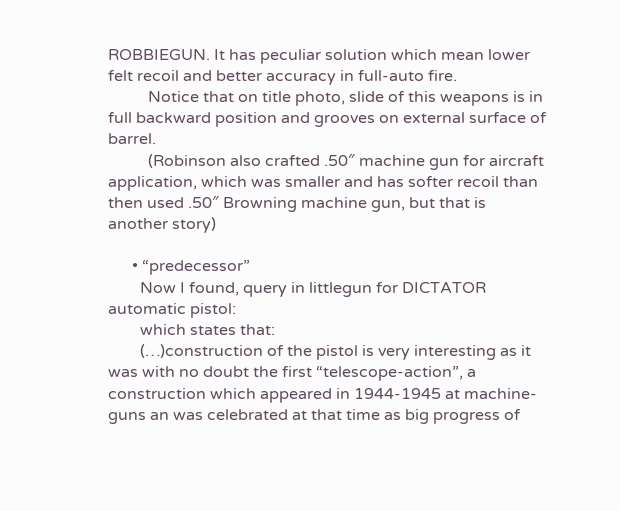ROBBIEGUN. It has peculiar solution which mean lower felt recoil and better accuracy in full-auto fire.
          Notice that on title photo, slide of this weapons is in full backward position and grooves on external surface of barrel.
          (Robinson also crafted .50″ machine gun for aircraft application, which was smaller and has softer recoil than then used .50″ Browning machine gun, but that is another story)

      • “predecessor”
        Now I found, query in littlegun for DICTATOR automatic pistol:
        which states that:
        (…)construction of the pistol is very interesting as it was with no doubt the first “telescope-action”, a construction which appeared in 1944-1945 at machine-guns an was celebrated at that time as big progress of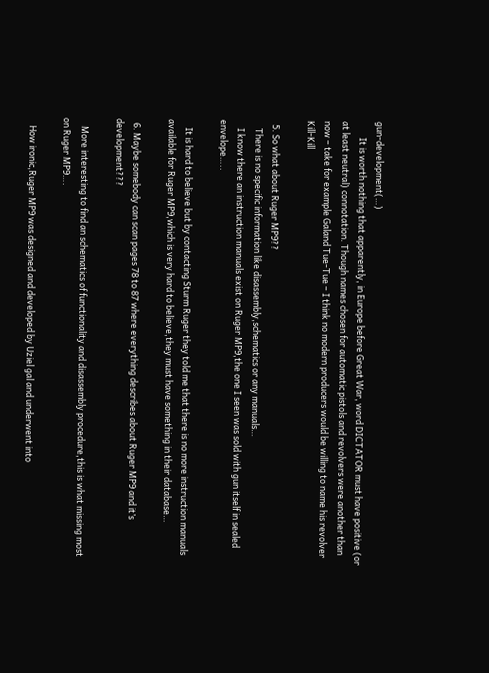gun-development(…)
        It is worth nothing that apparently, in Europe before Great War, word DICTATOR must have positive (or at least neutral) connotation. Though names chosen for automatic pistols and revolvers were another than now – take for example Galand Tue-Tue – I think no modern producers would be willing to name his revolver Kill-Kill

  5. So what about Ruger MP9??
    There is no specific information like disassembly,schematics or any manuals…
    I know there an instruction manuals exist on Ruger MP9,the one I seen was sold with gun itself in sealed envelope…..

    It is hard to believe but by contacting Sturm Ruger they told me that there is no more instruction manuals available for Ruger MP9,which is very hard to believe,they must have something in their database…

  6. Maybe somebody can scan pages 78 to 87 where everything describes about Ruger MP9 and it’s development???

    More interesting to find an schematics of functionality and disassembly procedure,this is what missing most on Ruger MP9….

    How ironic,Ruger MP9 was designed and developed by Uziel gal and underwent into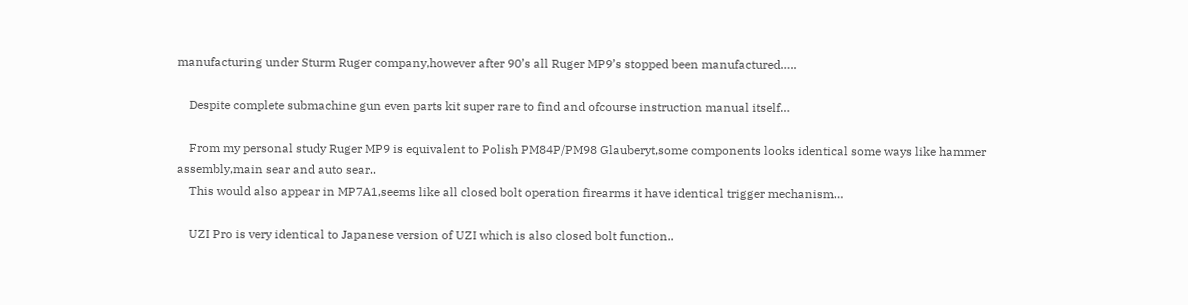manufacturing under Sturm Ruger company,however after 90’s all Ruger MP9’s stopped been manufactured…..

    Despite complete submachine gun even parts kit super rare to find and ofcourse instruction manual itself…

    From my personal study Ruger MP9 is equivalent to Polish PM84P/PM98 Glauberyt,some components looks identical some ways like hammer assembly,main sear and auto sear..
    This would also appear in MP7A1,seems like all closed bolt operation firearms it have identical trigger mechanism…

    UZI Pro is very identical to Japanese version of UZI which is also closed bolt function..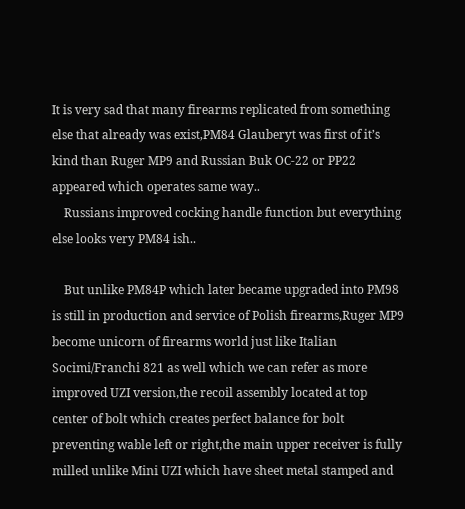It is very sad that many firearms replicated from something else that already was exist,PM84 Glauberyt was first of it’s kind than Ruger MP9 and Russian Buk OC-22 or PP22 appeared which operates same way..
    Russians improved cocking handle function but everything else looks very PM84 ish..

    But unlike PM84P which later became upgraded into PM98 is still in production and service of Polish firearms,Ruger MP9 become unicorn of firearms world just like Italian Socimi/Franchi 821 as well which we can refer as more improved UZI version,the recoil assembly located at top center of bolt which creates perfect balance for bolt preventing wable left or right,the main upper receiver is fully milled unlike Mini UZI which have sheet metal stamped and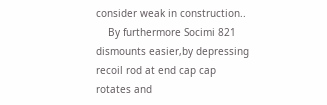consider weak in construction..
    By furthermore Socimi 821 dismounts easier,by depressing recoil rod at end cap cap rotates and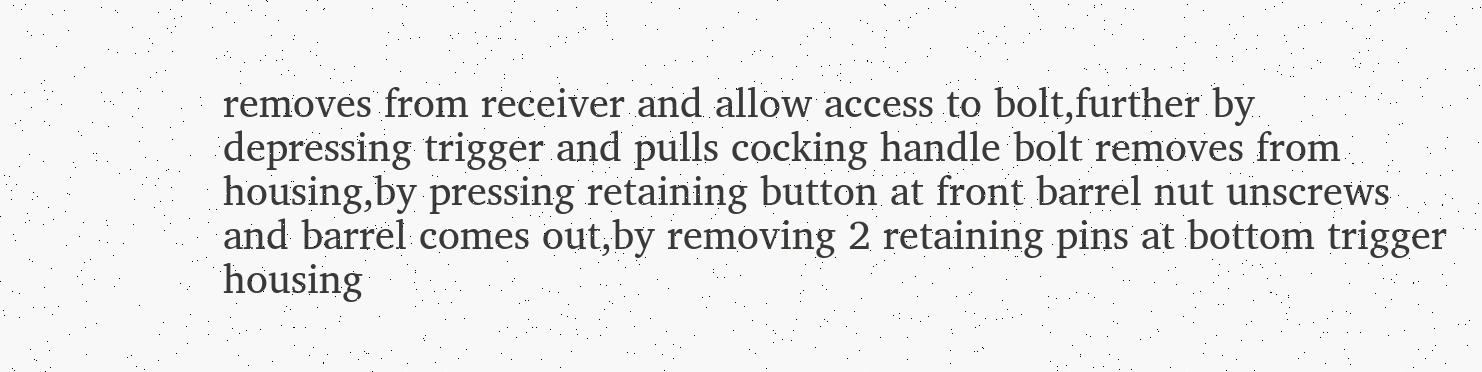removes from receiver and allow access to bolt,further by depressing trigger and pulls cocking handle bolt removes from housing,by pressing retaining button at front barrel nut unscrews and barrel comes out,by removing 2 retaining pins at bottom trigger housing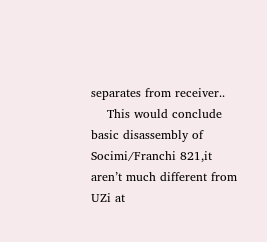separates from receiver..
    This would conclude basic disassembly of Socimi/Franchi 821,it aren’t much different from UZi at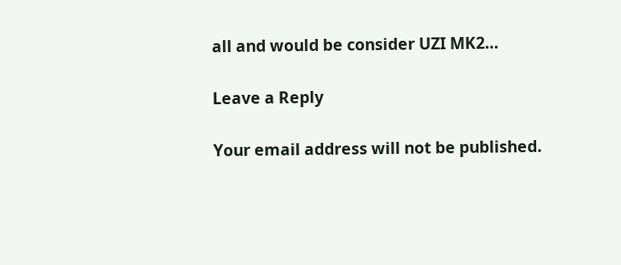all and would be consider UZI MK2…

Leave a Reply

Your email address will not be published.